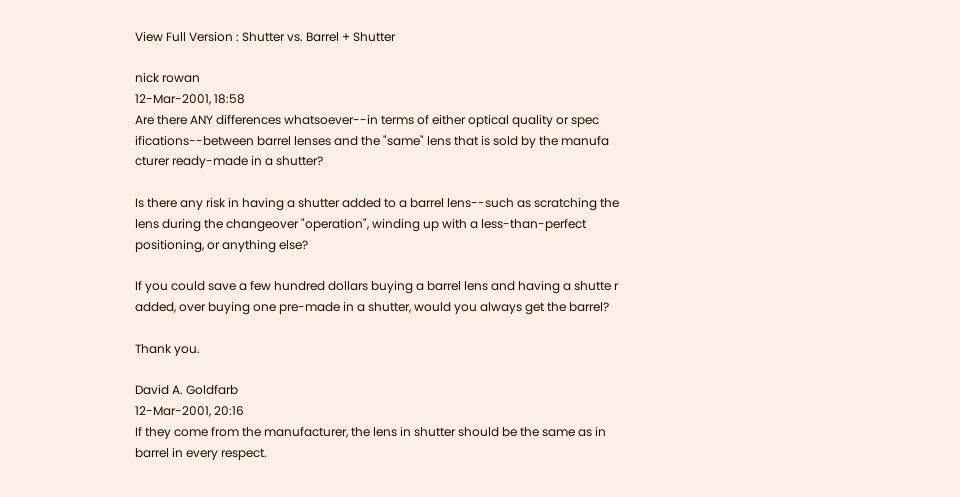View Full Version : Shutter vs. Barrel + Shutter

nick rowan
12-Mar-2001, 18:58
Are there ANY differences whatsoever--in terms of either optical quality or spec ifications--between barrel lenses and the "same" lens that is sold by the manufa cturer ready-made in a shutter?

Is there any risk in having a shutter added to a barrel lens--such as scratching the lens during the changeover "operation", winding up with a less-than-perfect positioning, or anything else?

If you could save a few hundred dollars buying a barrel lens and having a shutte r added, over buying one pre-made in a shutter, would you always get the barrel?

Thank you.

David A. Goldfarb
12-Mar-2001, 20:16
If they come from the manufacturer, the lens in shutter should be the same as in barrel in every respect.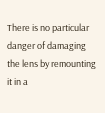There is no particular danger of damaging the lens by remounting it in a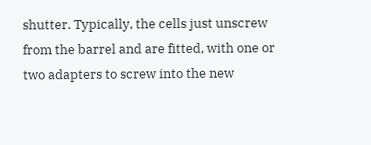shutter. Typically, the cells just unscrew from the barrel and are fitted, with one or two adapters to screw into the new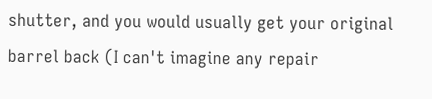shutter, and you would usually get your original barrel back (I can't imagine any repair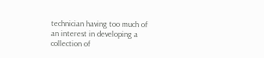technician having too much of an interest in developing a collection of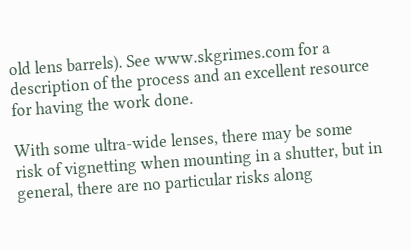old lens barrels). See www.skgrimes.com for a description of the process and an excellent resource for having the work done.

With some ultra-wide lenses, there may be some risk of vignetting when mounting in a shutter, but in general, there are no particular risks along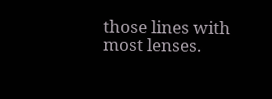those lines with most lenses.